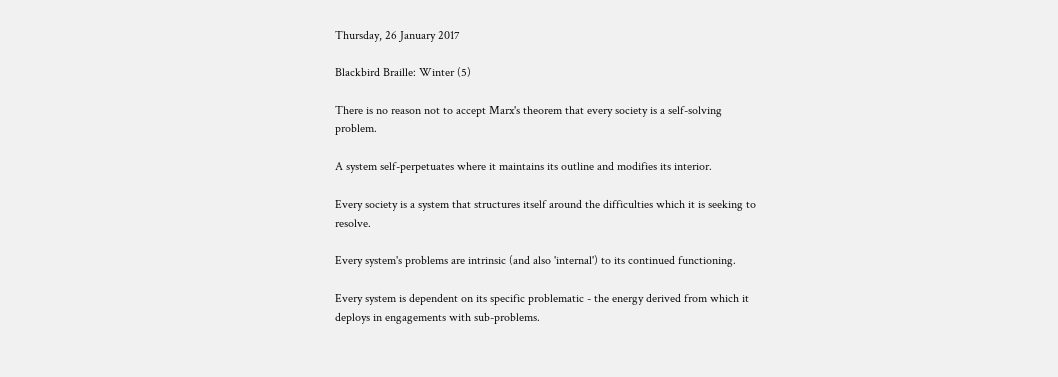Thursday, 26 January 2017

Blackbird Braille: Winter (5)

There is no reason not to accept Marx's theorem that every society is a self-solving problem.

A system self-perpetuates where it maintains its outline and modifies its interior.

Every society is a system that structures itself around the difficulties which it is seeking to resolve.

Every system's problems are intrinsic (and also 'internal') to its continued functioning.

Every system is dependent on its specific problematic - the energy derived from which it deploys in engagements with sub-problems.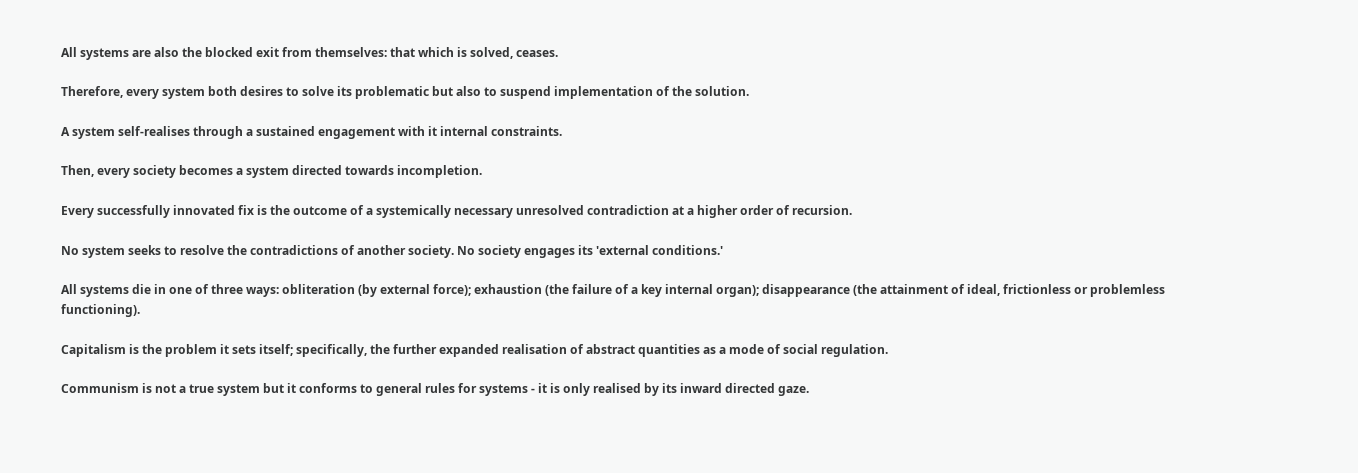All systems are also the blocked exit from themselves: that which is solved, ceases.

Therefore, every system both desires to solve its problematic but also to suspend implementation of the solution.

A system self-realises through a sustained engagement with it internal constraints.

Then, every society becomes a system directed towards incompletion.

Every successfully innovated fix is the outcome of a systemically necessary unresolved contradiction at a higher order of recursion.

No system seeks to resolve the contradictions of another society. No society engages its 'external conditions.'

All systems die in one of three ways: obliteration (by external force); exhaustion (the failure of a key internal organ); disappearance (the attainment of ideal, frictionless or problemless functioning).

Capitalism is the problem it sets itself; specifically, the further expanded realisation of abstract quantities as a mode of social regulation.

Communism is not a true system but it conforms to general rules for systems - it is only realised by its inward directed gaze.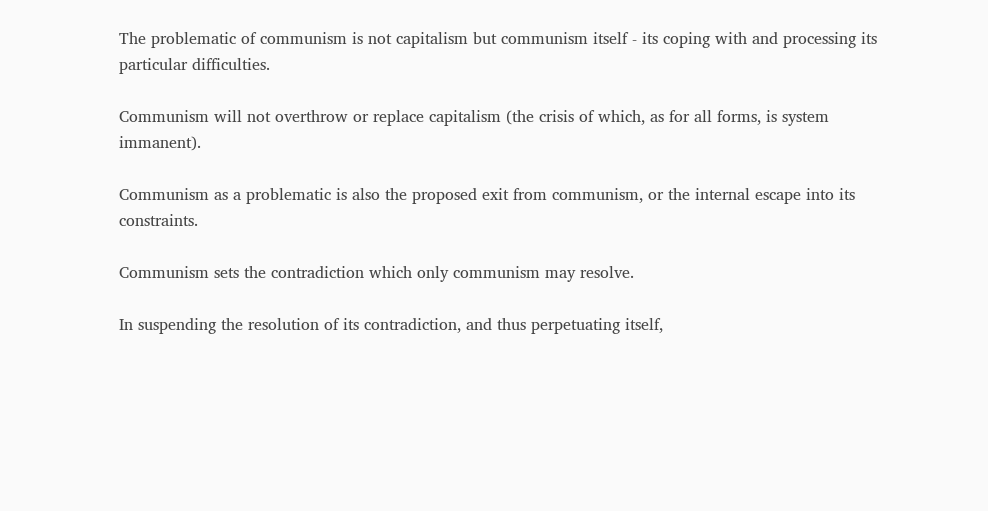The problematic of communism is not capitalism but communism itself - its coping with and processing its particular difficulties.

Communism will not overthrow or replace capitalism (the crisis of which, as for all forms, is system immanent).

Communism as a problematic is also the proposed exit from communism, or the internal escape into its constraints.

Communism sets the contradiction which only communism may resolve.

In suspending the resolution of its contradiction, and thus perpetuating itself,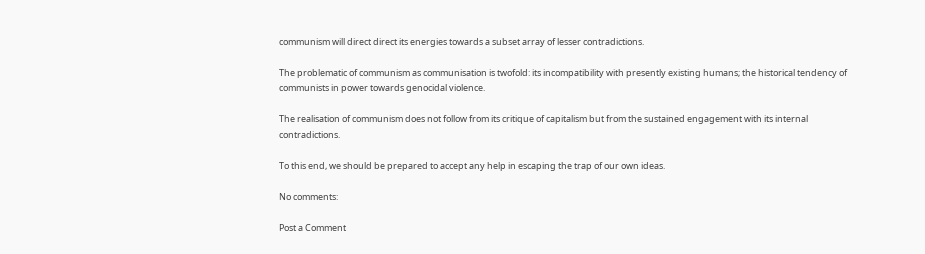communism will direct direct its energies towards a subset array of lesser contradictions.

The problematic of communism as communisation is twofold: its incompatibility with presently existing humans; the historical tendency of communists in power towards genocidal violence.

The realisation of communism does not follow from its critique of capitalism but from the sustained engagement with its internal contradictions.

To this end, we should be prepared to accept any help in escaping the trap of our own ideas.

No comments:

Post a Comment